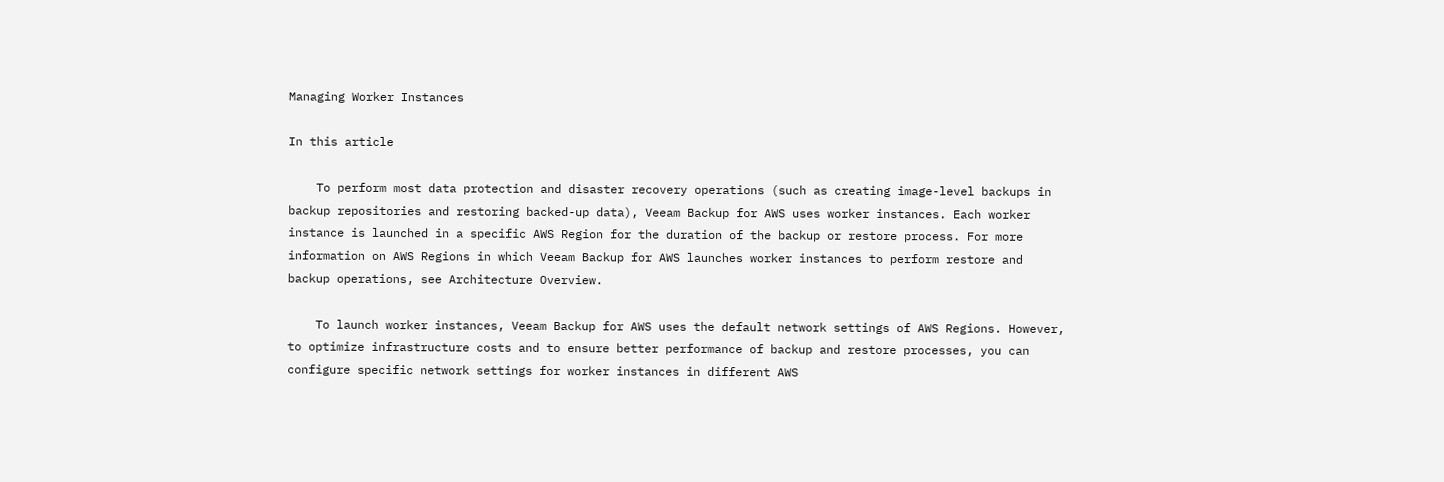Managing Worker Instances

In this article

    To perform most data protection and disaster recovery operations (such as creating image-level backups in backup repositories and restoring backed-up data), Veeam Backup for AWS uses worker instances. Each worker instance is launched in a specific AWS Region for the duration of the backup or restore process. For more information on AWS Regions in which Veeam Backup for AWS launches worker instances to perform restore and backup operations, see Architecture Overview.

    To launch worker instances, Veeam Backup for AWS uses the default network settings of AWS Regions. However, to optimize infrastructure costs and to ensure better performance of backup and restore processes, you can configure specific network settings for worker instances in different AWS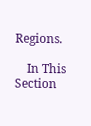Regions.

    In This Section